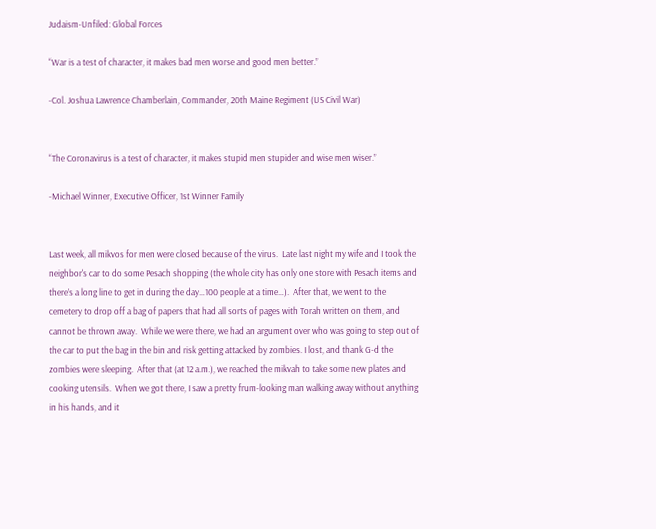Judaism-Unfiled: Global Forces

“War is a test of character, it makes bad men worse and good men better.”

-Col. Joshua Lawrence Chamberlain, Commander, 20th Maine Regiment (US Civil War)


“The Coronavirus is a test of character, it makes stupid men stupider and wise men wiser.”

-Michael Winner, Executive Officer, 1st Winner Family


Last week, all mikvos for men were closed because of the virus.  Late last night my wife and I took the neighbor's car to do some Pesach shopping (the whole city has only one store with Pesach items and there’s a long line to get in during the day…100 people at a time…).  After that, we went to the cemetery to drop off a bag of papers that had all sorts of pages with Torah written on them, and cannot be thrown away.  While we were there, we had an argument over who was going to step out of the car to put the bag in the bin and risk getting attacked by zombies. I lost, and thank G-d the zombies were sleeping.  After that (at 12 a.m.), we reached the mikvah to take some new plates and cooking utensils.  When we got there, I saw a pretty frum-looking man walking away without anything in his hands, and it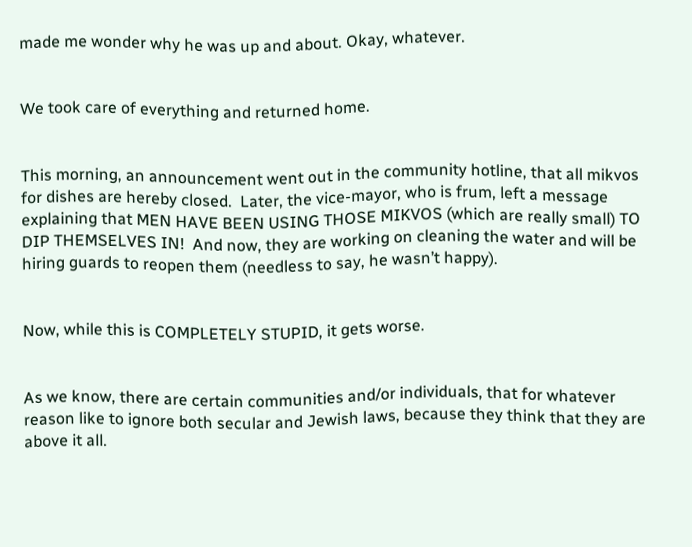made me wonder why he was up and about. Okay, whatever.


We took care of everything and returned home.


This morning, an announcement went out in the community hotline, that all mikvos for dishes are hereby closed.  Later, the vice-mayor, who is frum, left a message explaining that MEN HAVE BEEN USING THOSE MIKVOS (which are really small) TO DIP THEMSELVES IN!  And now, they are working on cleaning the water and will be hiring guards to reopen them (needless to say, he wasn’t happy).


Now, while this is COMPLETELY STUPID, it gets worse.


As we know, there are certain communities and/or individuals, that for whatever reason like to ignore both secular and Jewish laws, because they think that they are above it all.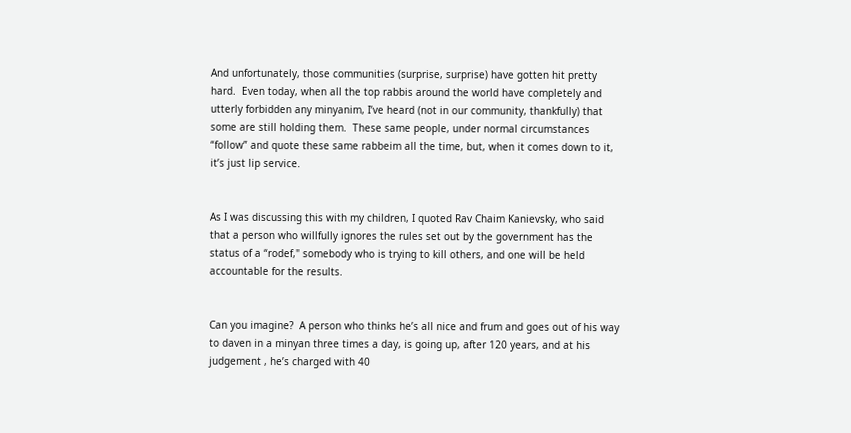And unfortunately, those communities (surprise, surprise) have gotten hit pretty hard.  Even today, when all the top rabbis around the world have completely and utterly forbidden any minyanim, I’ve heard (not in our community, thankfully) that some are still holding them.  These same people, under normal circumstances “follow” and quote these same rabbeim all the time, but, when it comes down to it, it’s just lip service.


As I was discussing this with my children, I quoted Rav Chaim Kanievsky, who said that a person who willfully ignores the rules set out by the government has the status of a “rodef," somebody who is trying to kill others, and one will be held accountable for the results.


Can you imagine?  A person who thinks he’s all nice and frum and goes out of his way to daven in a minyan three times a day, is going up, after 120 years, and at his judgement , he’s charged with 40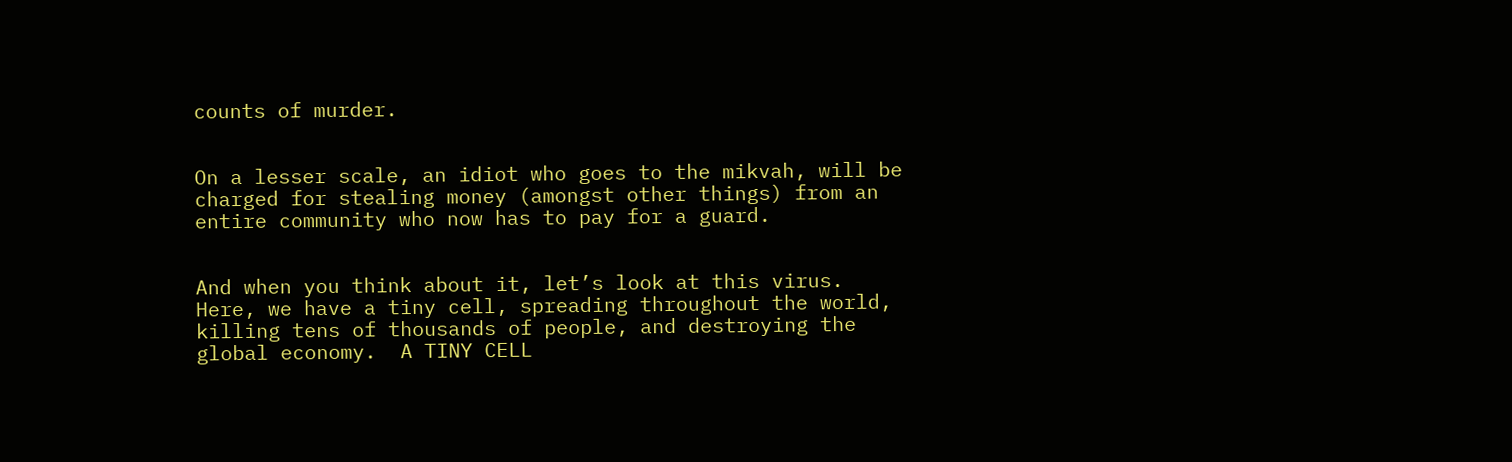counts of murder.


On a lesser scale, an idiot who goes to the mikvah, will be charged for stealing money (amongst other things) from an entire community who now has to pay for a guard.


And when you think about it, let’s look at this virus.  Here, we have a tiny cell, spreading throughout the world, killing tens of thousands of people, and destroying the global economy.  A TINY CELL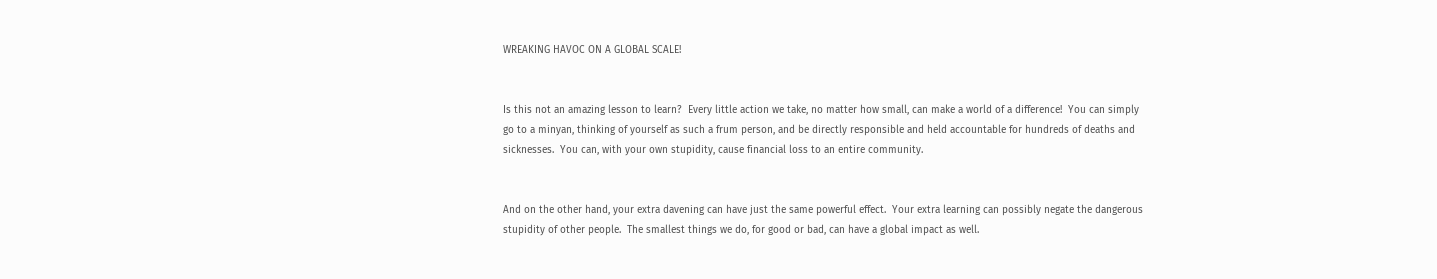WREAKING HAVOC ON A GLOBAL SCALE!


Is this not an amazing lesson to learn?  Every little action we take, no matter how small, can make a world of a difference!  You can simply go to a minyan, thinking of yourself as such a frum person, and be directly responsible and held accountable for hundreds of deaths and sicknesses.  You can, with your own stupidity, cause financial loss to an entire community.


And on the other hand, your extra davening can have just the same powerful effect.  Your extra learning can possibly negate the dangerous stupidity of other people.  The smallest things we do, for good or bad, can have a global impact as well.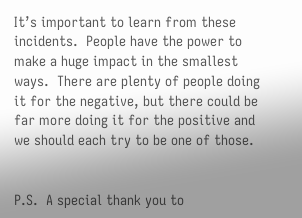It’s important to learn from these incidents.  People have the power to make a huge impact in the smallest ways.  There are plenty of people doing it for the negative, but there could be far more doing it for the positive and we should each try to be one of those.


P.S.  A special thank you to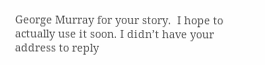George Murray for your story.  I hope to actually use it soon. I didn’t have your address to reply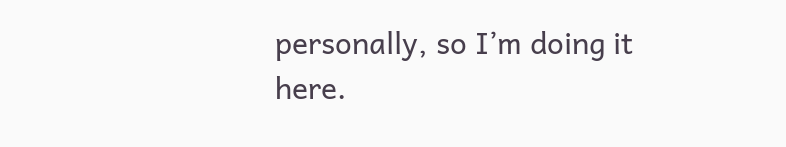personally, so I’m doing it here.